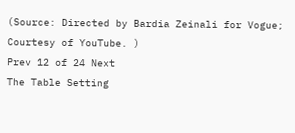(Source: Directed by Bardia Zeinali for Vogue; Courtesy of YouTube. )
Prev 12 of 24 Next
The Table Setting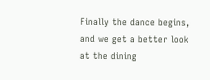Finally the dance begins, and we get a better look at the dining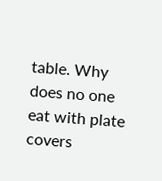table. Why does no one eat with plate covers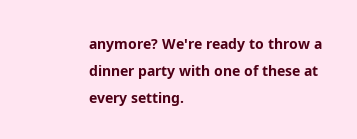anymore? We're ready to throw a dinner party with one of these at every setting.